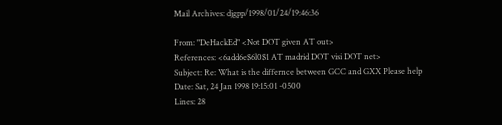Mail Archives: djgpp/1998/01/24/19:46:36

From: "DeHackEd" <Not DOT given AT out>
References: <6add6e$6l0$1 AT madrid DOT visi DOT net>
Subject: Re: What is the differnce between GCC and GXX Please help
Date: Sat, 24 Jan 1998 19:15:01 -0500
Lines: 28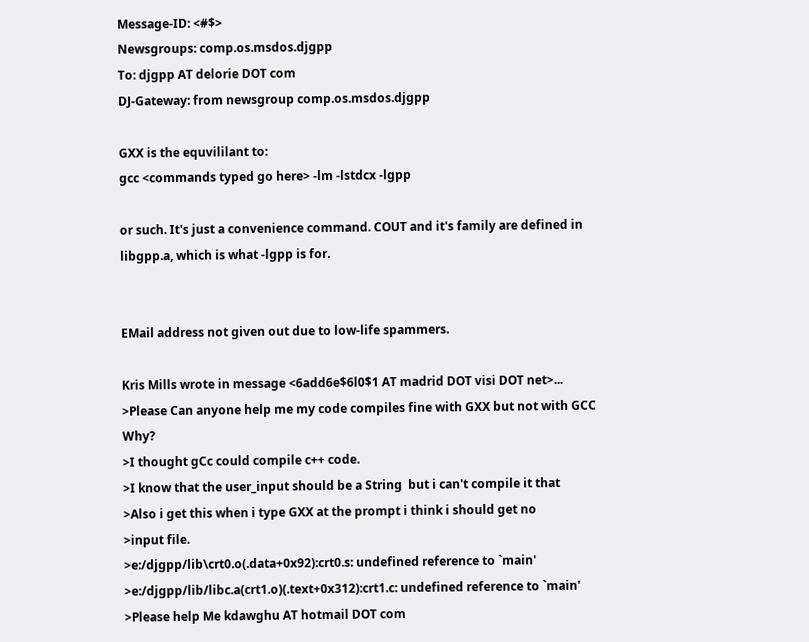Message-ID: <#$>
Newsgroups: comp.os.msdos.djgpp
To: djgpp AT delorie DOT com
DJ-Gateway: from newsgroup comp.os.msdos.djgpp

GXX is the equvililant to:
gcc <commands typed go here> -lm -lstdcx -lgpp

or such. It's just a convenience command. COUT and it's family are defined in
libgpp.a, which is what -lgpp is for.


EMail address not given out due to low-life spammers.

Kris Mills wrote in message <6add6e$6l0$1 AT madrid DOT visi DOT net>...
>Please Can anyone help me my code compiles fine with GXX but not with GCC Why?
>I thought gCc could compile c++ code.
>I know that the user_input should be a String  but i can't compile it that
>Also i get this when i type GXX at the prompt i think i should get no
>input file.
>e:/djgpp/lib\crt0.o(.data+0x92):crt0.s: undefined reference to `main'
>e:/djgpp/lib/libc.a(crt1.o)(.text+0x312):crt1.c: undefined reference to `main'
>Please help Me kdawghu AT hotmail DOT com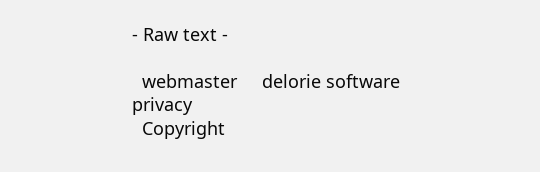- Raw text -

  webmaster     delorie software   privacy
  Copyright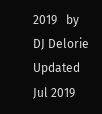2019   by DJ Delorie     Updated Jul 2019